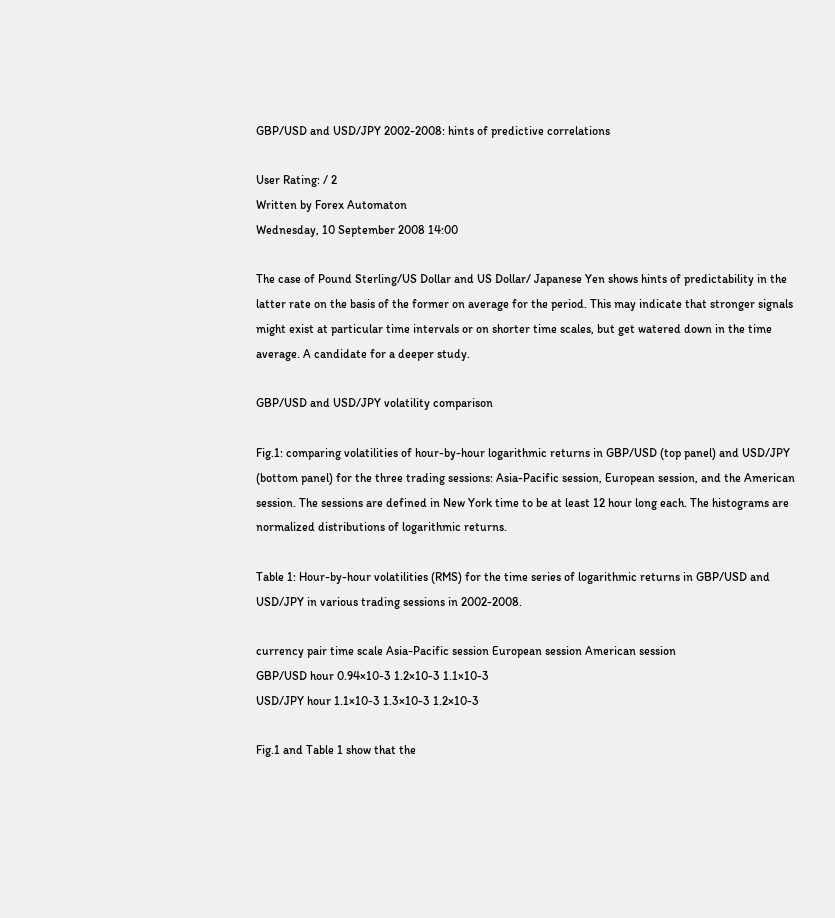GBP/USD and USD/JPY 2002-2008: hints of predictive correlations

User Rating: / 2
Written by Forex Automaton
Wednesday, 10 September 2008 14:00

The case of Pound Sterling/US Dollar and US Dollar/ Japanese Yen shows hints of predictability in the latter rate on the basis of the former on average for the period. This may indicate that stronger signals might exist at particular time intervals or on shorter time scales, but get watered down in the time average. A candidate for a deeper study.

GBP/USD and USD/JPY volatility comparison

Fig.1: comparing volatilities of hour-by-hour logarithmic returns in GBP/USD (top panel) and USD/JPY (bottom panel) for the three trading sessions: Asia-Pacific session, European session, and the American session. The sessions are defined in New York time to be at least 12 hour long each. The histograms are normalized distributions of logarithmic returns.

Table 1: Hour-by-hour volatilities (RMS) for the time series of logarithmic returns in GBP/USD and USD/JPY in various trading sessions in 2002-2008.

currency pair time scale Asia-Pacific session European session American session
GBP/USD hour 0.94×10-3 1.2×10-3 1.1×10-3
USD/JPY hour 1.1×10-3 1.3×10-3 1.2×10-3

Fig.1 and Table 1 show that the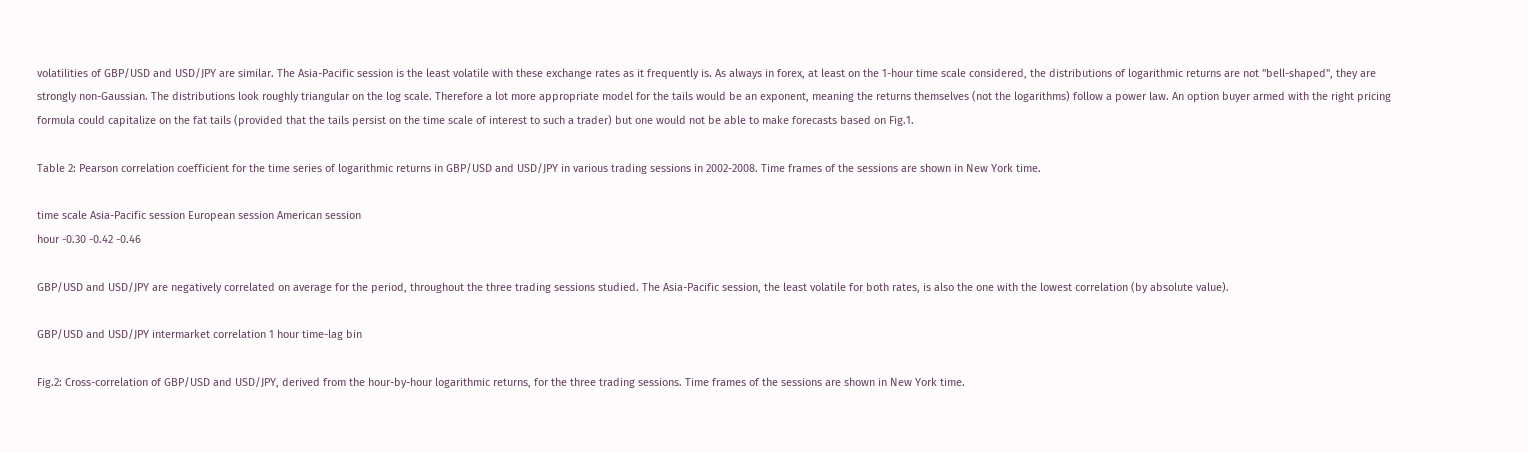volatilities of GBP/USD and USD/JPY are similar. The Asia-Pacific session is the least volatile with these exchange rates as it frequently is. As always in forex, at least on the 1-hour time scale considered, the distributions of logarithmic returns are not "bell-shaped", they are strongly non-Gaussian. The distributions look roughly triangular on the log scale. Therefore a lot more appropriate model for the tails would be an exponent, meaning the returns themselves (not the logarithms) follow a power law. An option buyer armed with the right pricing formula could capitalize on the fat tails (provided that the tails persist on the time scale of interest to such a trader) but one would not be able to make forecasts based on Fig.1.

Table 2: Pearson correlation coefficient for the time series of logarithmic returns in GBP/USD and USD/JPY in various trading sessions in 2002-2008. Time frames of the sessions are shown in New York time.

time scale Asia-Pacific session European session American session
hour -0.30 -0.42 -0.46

GBP/USD and USD/JPY are negatively correlated on average for the period, throughout the three trading sessions studied. The Asia-Pacific session, the least volatile for both rates, is also the one with the lowest correlation (by absolute value).

GBP/USD and USD/JPY intermarket correlation 1 hour time-lag bin

Fig.2: Cross-correlation of GBP/USD and USD/JPY, derived from the hour-by-hour logarithmic returns, for the three trading sessions. Time frames of the sessions are shown in New York time.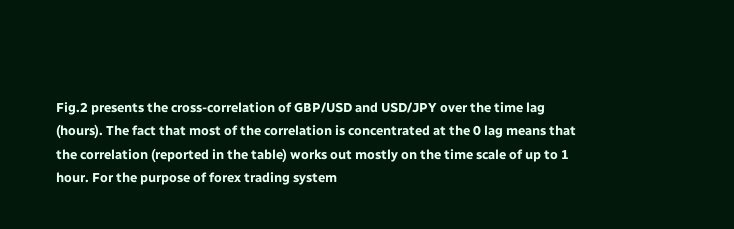Fig.2 presents the cross-correlation of GBP/USD and USD/JPY over the time lag (hours). The fact that most of the correlation is concentrated at the 0 lag means that the correlation (reported in the table) works out mostly on the time scale of up to 1 hour. For the purpose of forex trading system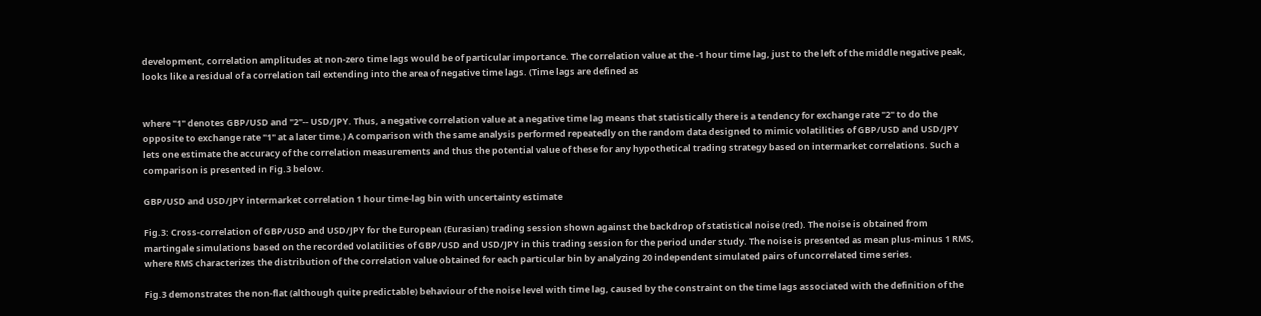development, correlation amplitudes at non-zero time lags would be of particular importance. The correlation value at the -1 hour time lag, just to the left of the middle negative peak, looks like a residual of a correlation tail extending into the area of negative time lags. (Time lags are defined as


where "1" denotes GBP/USD and "2"-- USD/JPY. Thus, a negative correlation value at a negative time lag means that statistically there is a tendency for exchange rate "2" to do the opposite to exchange rate "1" at a later time.) A comparison with the same analysis performed repeatedly on the random data designed to mimic volatilities of GBP/USD and USD/JPY lets one estimate the accuracy of the correlation measurements and thus the potential value of these for any hypothetical trading strategy based on intermarket correlations. Such a comparison is presented in Fig.3 below.

GBP/USD and USD/JPY intermarket correlation 1 hour time-lag bin with uncertainty estimate

Fig.3: Cross-correlation of GBP/USD and USD/JPY for the European (Eurasian) trading session shown against the backdrop of statistical noise (red). The noise is obtained from martingale simulations based on the recorded volatilities of GBP/USD and USD/JPY in this trading session for the period under study. The noise is presented as mean plus-minus 1 RMS, where RMS characterizes the distribution of the correlation value obtained for each particular bin by analyzing 20 independent simulated pairs of uncorrelated time series.

Fig.3 demonstrates the non-flat (although quite predictable) behaviour of the noise level with time lag, caused by the constraint on the time lags associated with the definition of the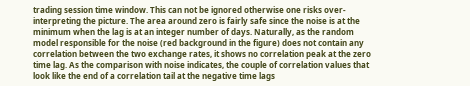trading session time window. This can not be ignored otherwise one risks over-interpreting the picture. The area around zero is fairly safe since the noise is at the minimum when the lag is at an integer number of days. Naturally, as the random model responsible for the noise (red background in the figure) does not contain any correlation between the two exchange rates, it shows no correlation peak at the zero time lag. As the comparison with noise indicates, the couple of correlation values that look like the end of a correlation tail at the negative time lags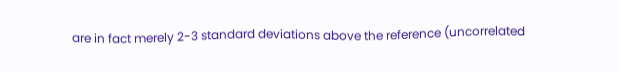are in fact merely 2-3 standard deviations above the reference (uncorrelated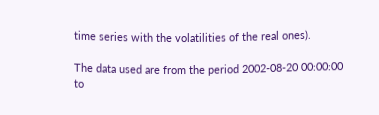time series with the volatilities of the real ones).

The data used are from the period 2002-08-20 00:00:00 to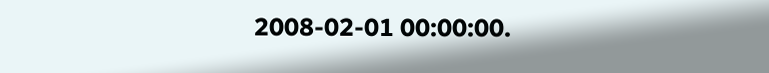2008-02-01 00:00:00.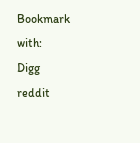Bookmark with:    Digg    reddit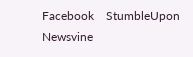Facebook    StumbleUpon    Newsvine